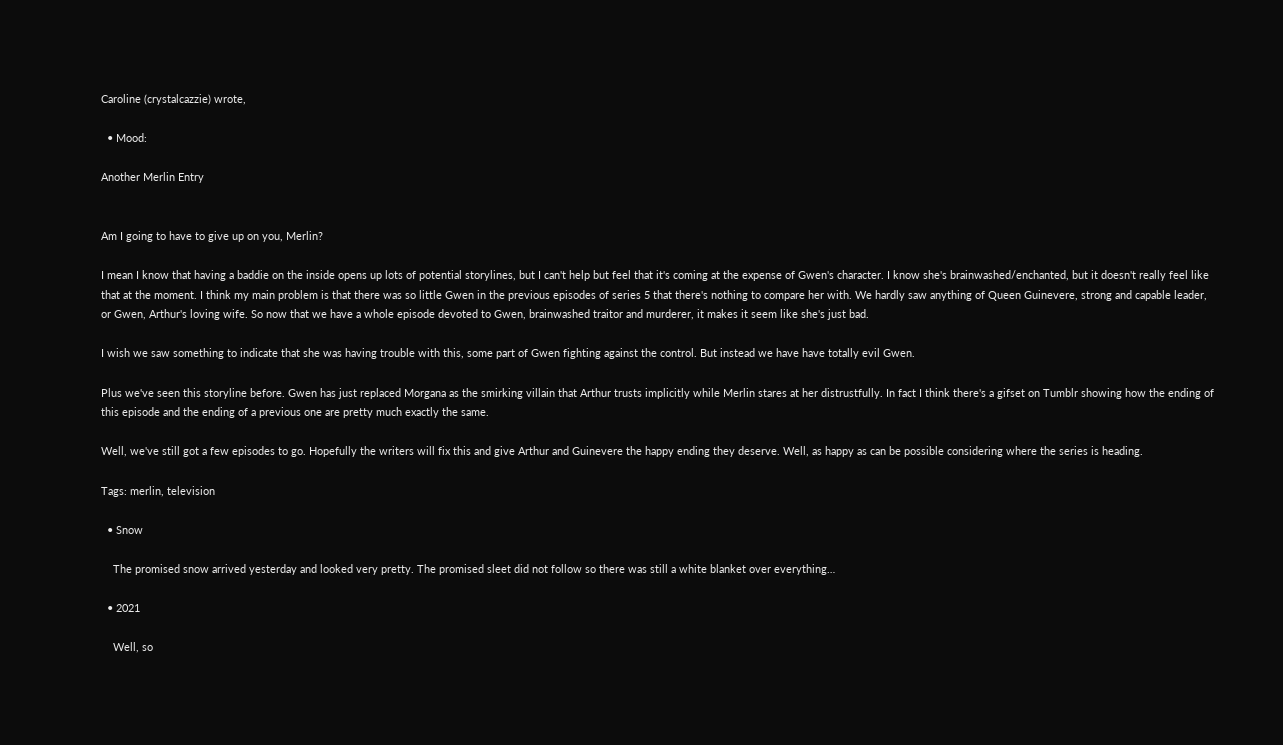Caroline (crystalcazzie) wrote,

  • Mood:

Another Merlin Entry


Am I going to have to give up on you, Merlin?

I mean I know that having a baddie on the inside opens up lots of potential storylines, but I can't help but feel that it's coming at the expense of Gwen's character. I know she's brainwashed/enchanted, but it doesn't really feel like that at the moment. I think my main problem is that there was so little Gwen in the previous episodes of series 5 that there's nothing to compare her with. We hardly saw anything of Queen Guinevere, strong and capable leader, or Gwen, Arthur's loving wife. So now that we have a whole episode devoted to Gwen, brainwashed traitor and murderer, it makes it seem like she's just bad.

I wish we saw something to indicate that she was having trouble with this, some part of Gwen fighting against the control. But instead we have have totally evil Gwen.

Plus we've seen this storyline before. Gwen has just replaced Morgana as the smirking villain that Arthur trusts implicitly while Merlin stares at her distrustfully. In fact I think there's a gifset on Tumblr showing how the ending of this episode and the ending of a previous one are pretty much exactly the same.

Well, we've still got a few episodes to go. Hopefully the writers will fix this and give Arthur and Guinevere the happy ending they deserve. Well, as happy as can be possible considering where the series is heading.

Tags: merlin, television

  • Snow

    The promised snow arrived yesterday and looked very pretty. The promised sleet did not follow so there was still a white blanket over everything…

  • 2021

    Well, so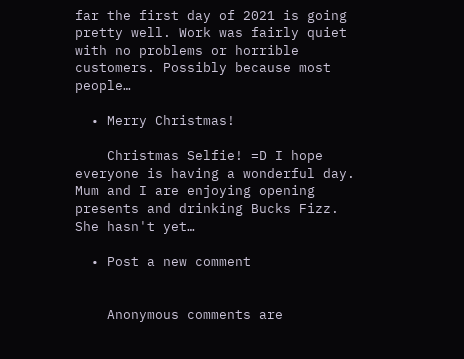far the first day of 2021 is going pretty well. Work was fairly quiet with no problems or horrible customers. Possibly because most people…

  • Merry Christmas!

    Christmas Selfie! =D I hope everyone is having a wonderful day. Mum and I are enjoying opening presents and drinking Bucks Fizz. She hasn't yet…

  • Post a new comment


    Anonymous comments are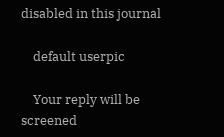disabled in this journal

    default userpic

    Your reply will be screened